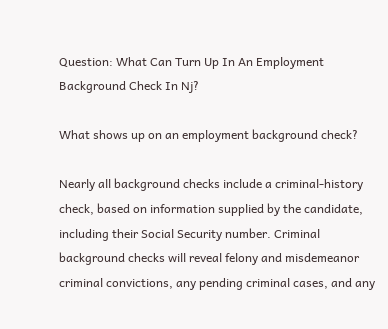Question: What Can Turn Up In An Employment Background Check In Nj?

What shows up on an employment background check?

Nearly all background checks include a criminal-history check, based on information supplied by the candidate, including their Social Security number. Criminal background checks will reveal felony and misdemeanor criminal convictions, any pending criminal cases, and any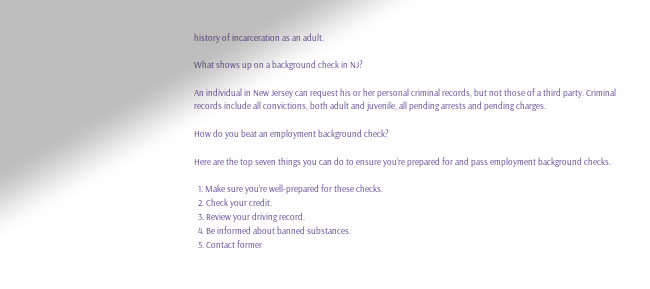history of incarceration as an adult.

What shows up on a background check in NJ?

An individual in New Jersey can request his or her personal criminal records, but not those of a third party. Criminal records include all convictions, both adult and juvenile, all pending arrests and pending charges.

How do you beat an employment background check?

Here are the top seven things you can do to ensure you’re prepared for and pass employment background checks.

  1. Make sure you’re well-prepared for these checks.
  2. Check your credit.
  3. Review your driving record.
  4. Be informed about banned substances.
  5. Contact former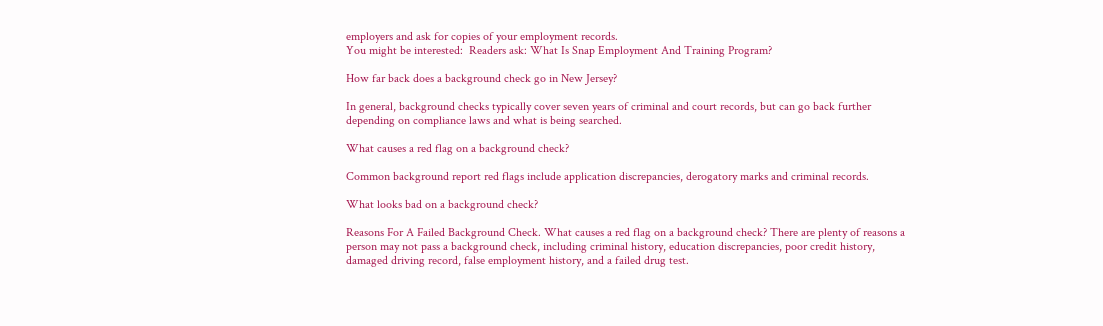employers and ask for copies of your employment records.
You might be interested:  Readers ask: What Is Snap Employment And Training Program?

How far back does a background check go in New Jersey?

In general, background checks typically cover seven years of criminal and court records, but can go back further depending on compliance laws and what is being searched.

What causes a red flag on a background check?

Common background report red flags include application discrepancies, derogatory marks and criminal records.

What looks bad on a background check?

Reasons For A Failed Background Check. What causes a red flag on a background check? There are plenty of reasons a person may not pass a background check, including criminal history, education discrepancies, poor credit history, damaged driving record, false employment history, and a failed drug test.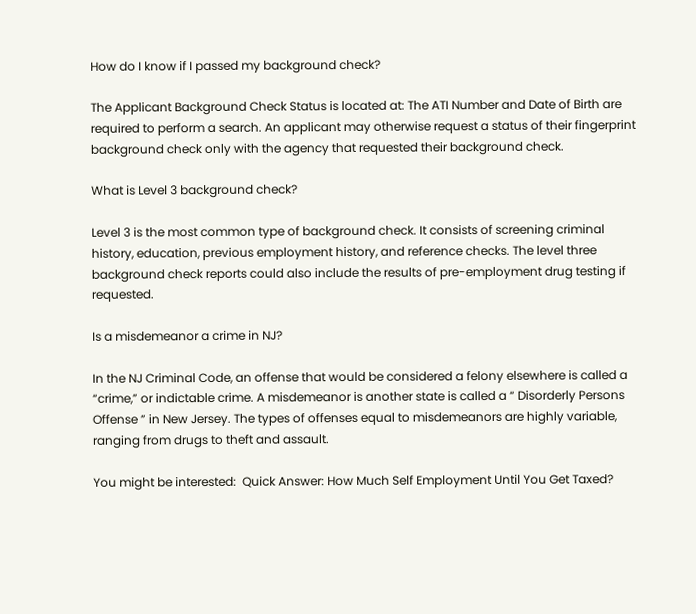How do I know if I passed my background check?

The Applicant Background Check Status is located at: The ATI Number and Date of Birth are required to perform a search. An applicant may otherwise request a status of their fingerprint background check only with the agency that requested their background check.

What is Level 3 background check?

Level 3 is the most common type of background check. It consists of screening criminal history, education, previous employment history, and reference checks. The level three background check reports could also include the results of pre-employment drug testing if requested.

Is a misdemeanor a crime in NJ?

In the NJ Criminal Code, an offense that would be considered a felony elsewhere is called a “crime,” or indictable crime. A misdemeanor is another state is called a “ Disorderly Persons Offense ” in New Jersey. The types of offenses equal to misdemeanors are highly variable, ranging from drugs to theft and assault.

You might be interested:  Quick Answer: How Much Self Employment Until You Get Taxed?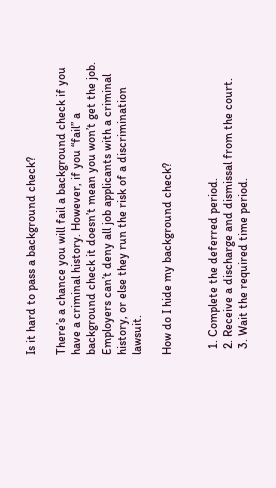Is it hard to pass a background check?

There’s a chance you will fail a background check if you have a criminal history. However, if you “fail” a background check it doesn’t mean you won’t get the job. Employers can’t deny all job applicants with a criminal history, or else they run the risk of a discrimination lawsuit.

How do I hide my background check?


  1. Complete the deferred period.
  2. Receive a discharge and dismissal from the court.
  3. Wait the required time period.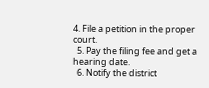4. File a petition in the proper court.
  5. Pay the filing fee and get a hearing date.
  6. Notify the district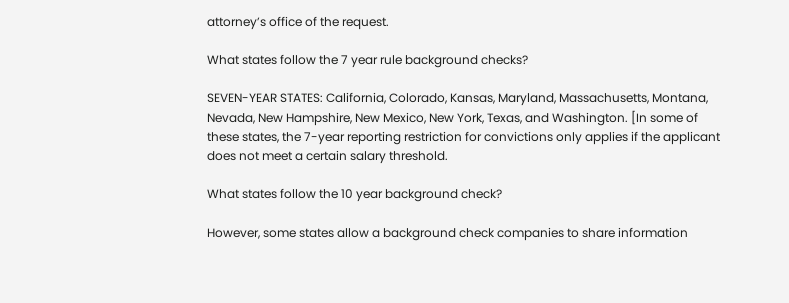attorney’s office of the request.

What states follow the 7 year rule background checks?

SEVEN-YEAR STATES: California, Colorado, Kansas, Maryland, Massachusetts, Montana, Nevada, New Hampshire, New Mexico, New York, Texas, and Washington. [In some of these states, the 7-year reporting restriction for convictions only applies if the applicant does not meet a certain salary threshold.

What states follow the 10 year background check?

However, some states allow a background check companies to share information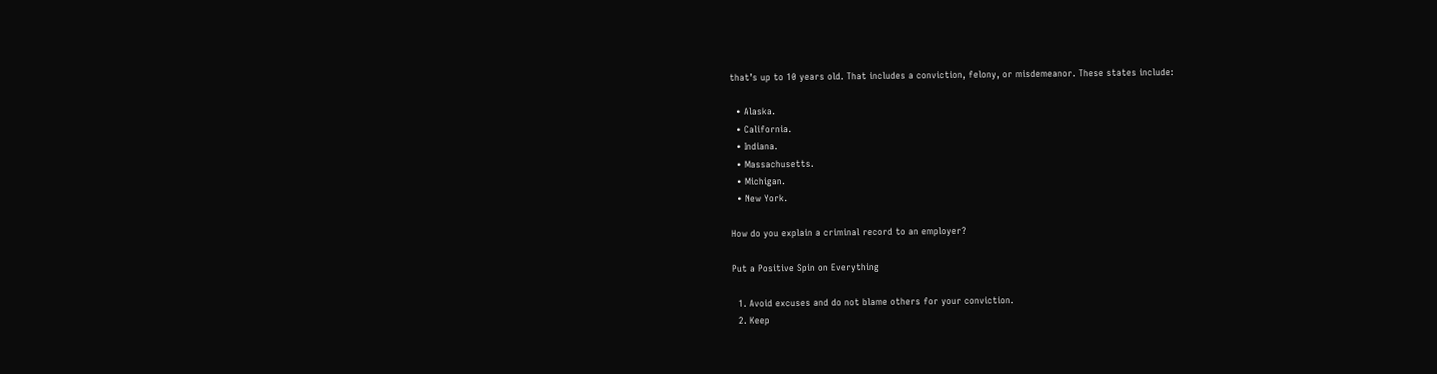that’s up to 10 years old. That includes a conviction, felony, or misdemeanor. These states include:

  • Alaska.
  • California.
  • Indiana.
  • Massachusetts.
  • Michigan.
  • New York.

How do you explain a criminal record to an employer?

Put a Positive Spin on Everything

  1. Avoid excuses and do not blame others for your conviction.
  2. Keep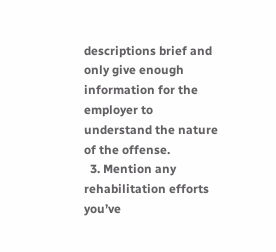descriptions brief and only give enough information for the employer to understand the nature of the offense.
  3. Mention any rehabilitation efforts you’ve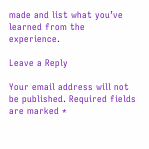made and list what you’ve learned from the experience.

Leave a Reply

Your email address will not be published. Required fields are marked *